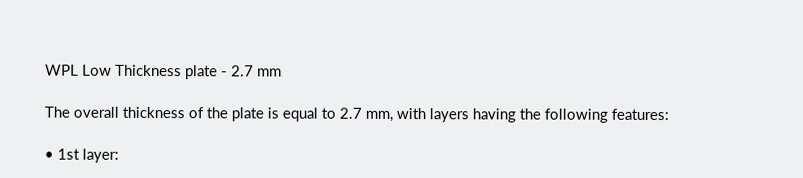WPL Low Thickness plate - 2.7 mm

The overall thickness of the plate is equal to 2.7 mm, with layers having the following features:

• 1st layer: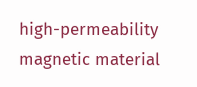high-permeability magnetic material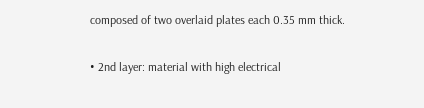composed of two overlaid plates each 0.35 mm thick.

• 2nd layer: material with high electrical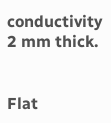conductivity 2 mm thick.


Flat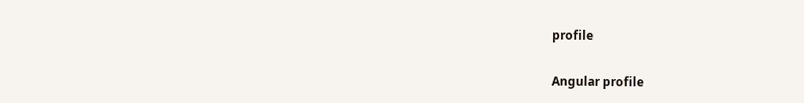profile

Angular profile